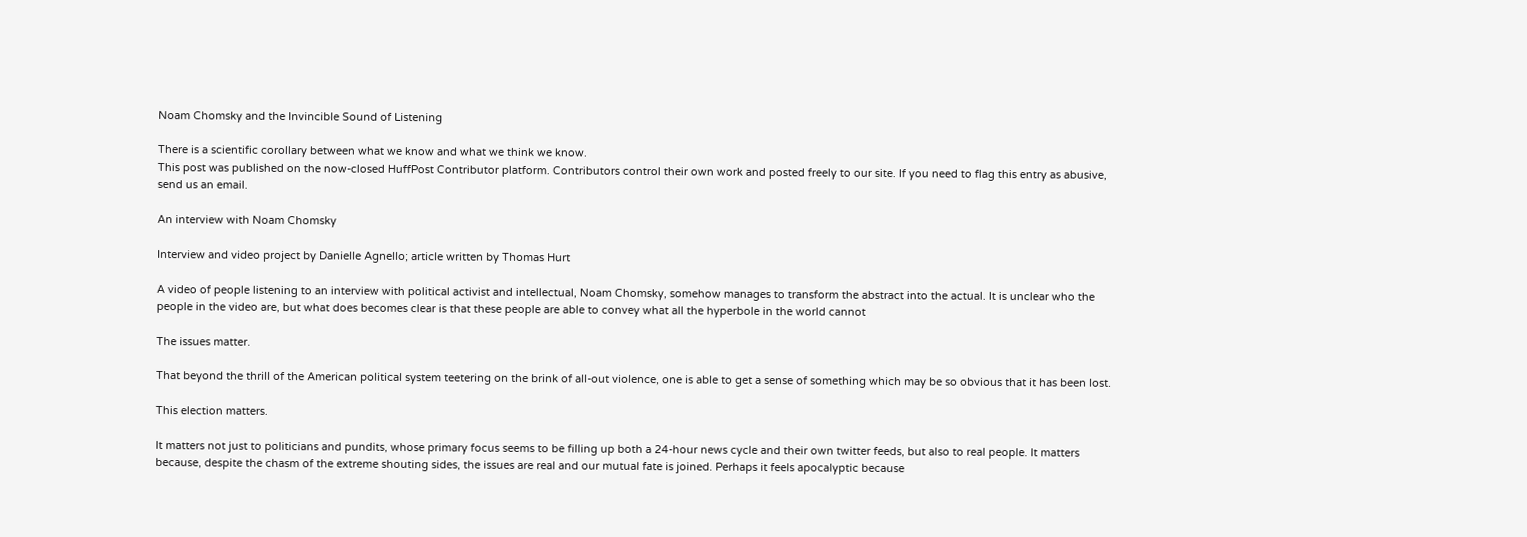Noam Chomsky and the Invincible Sound of Listening

There is a scientific corollary between what we know and what we think we know.
This post was published on the now-closed HuffPost Contributor platform. Contributors control their own work and posted freely to our site. If you need to flag this entry as abusive, send us an email.

An interview with Noam Chomsky

Interview and video project by Danielle Agnello; article written by Thomas Hurt

A video of people listening to an interview with political activist and intellectual, Noam Chomsky, somehow manages to transform the abstract into the actual. It is unclear who the people in the video are, but what does becomes clear is that these people are able to convey what all the hyperbole in the world cannot

The issues matter.

That beyond the thrill of the American political system teetering on the brink of all-out violence, one is able to get a sense of something which may be so obvious that it has been lost.

This election matters.

It matters not just to politicians and pundits, whose primary focus seems to be filling up both a 24-hour news cycle and their own twitter feeds, but also to real people. It matters because, despite the chasm of the extreme shouting sides, the issues are real and our mutual fate is joined. Perhaps it feels apocalyptic because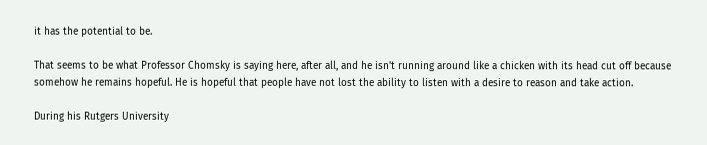it has the potential to be.

That seems to be what Professor Chomsky is saying here, after all, and he isn't running around like a chicken with its head cut off because somehow he remains hopeful. He is hopeful that people have not lost the ability to listen with a desire to reason and take action.

During his Rutgers University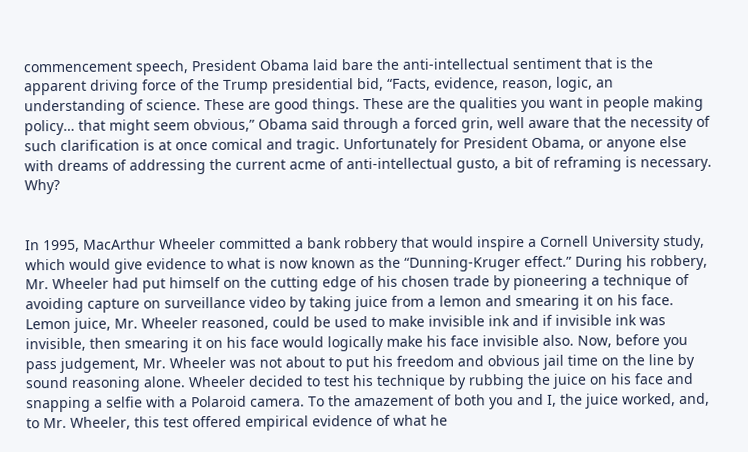commencement speech, President Obama laid bare the anti-intellectual sentiment that is the apparent driving force of the Trump presidential bid, “Facts, evidence, reason, logic, an understanding of science. These are good things. These are the qualities you want in people making policy… that might seem obvious,” Obama said through a forced grin, well aware that the necessity of such clarification is at once comical and tragic. Unfortunately for President Obama, or anyone else with dreams of addressing the current acme of anti-intellectual gusto, a bit of reframing is necessary. Why?


In 1995, MacArthur Wheeler committed a bank robbery that would inspire a Cornell University study, which would give evidence to what is now known as the “Dunning-Kruger effect.” During his robbery, Mr. Wheeler had put himself on the cutting edge of his chosen trade by pioneering a technique of avoiding capture on surveillance video by taking juice from a lemon and smearing it on his face. Lemon juice, Mr. Wheeler reasoned, could be used to make invisible ink and if invisible ink was invisible, then smearing it on his face would logically make his face invisible also. Now, before you pass judgement, Mr. Wheeler was not about to put his freedom and obvious jail time on the line by sound reasoning alone. Wheeler decided to test his technique by rubbing the juice on his face and snapping a selfie with a Polaroid camera. To the amazement of both you and I, the juice worked, and, to Mr. Wheeler, this test offered empirical evidence of what he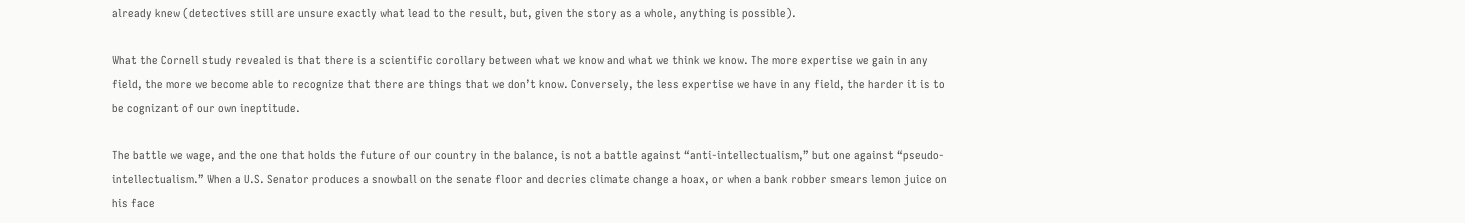already knew (detectives still are unsure exactly what lead to the result, but, given the story as a whole, anything is possible).

What the Cornell study revealed is that there is a scientific corollary between what we know and what we think we know. The more expertise we gain in any field, the more we become able to recognize that there are things that we don’t know. Conversely, the less expertise we have in any field, the harder it is to be cognizant of our own ineptitude.

The battle we wage, and the one that holds the future of our country in the balance, is not a battle against “anti-intellectualism,” but one against “pseudo-intellectualism.” When a U.S. Senator produces a snowball on the senate floor and decries climate change a hoax, or when a bank robber smears lemon juice on his face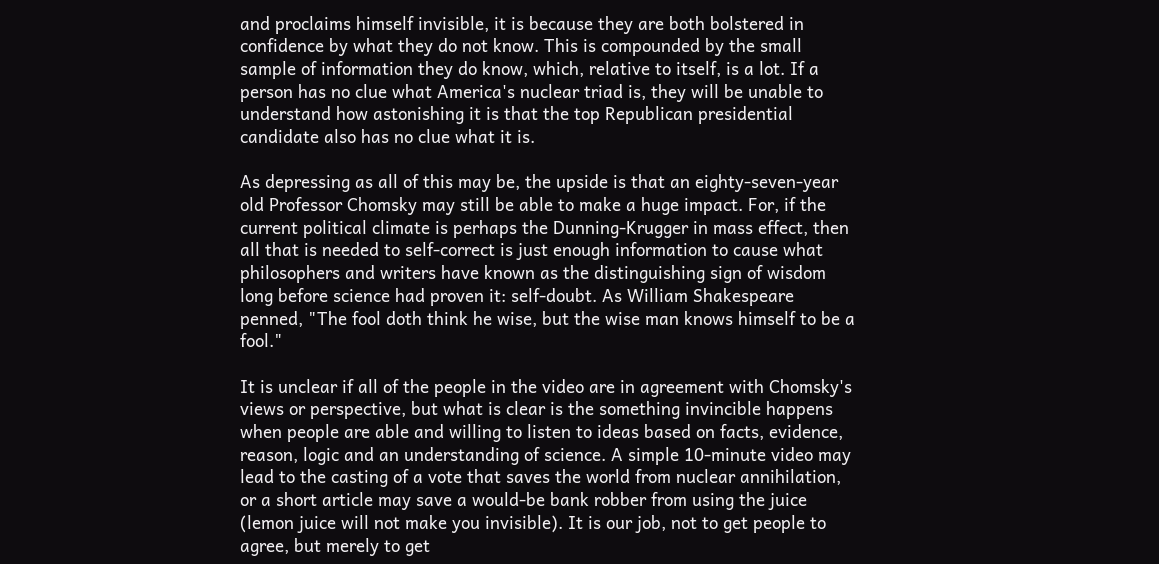and proclaims himself invisible, it is because they are both bolstered in confidence by what they do not know. This is compounded by the small sample of information they do know, which, relative to itself, is a lot. If a person has no clue what America's nuclear triad is, they will be unable to understand how astonishing it is that the top Republican presidential candidate also has no clue what it is.

As depressing as all of this may be, the upside is that an eighty-seven-year old Professor Chomsky may still be able to make a huge impact. For, if the current political climate is perhaps the Dunning-Krugger in mass effect, then all that is needed to self-correct is just enough information to cause what philosophers and writers have known as the distinguishing sign of wisdom long before science had proven it: self-doubt. As William Shakespeare penned, "The fool doth think he wise, but the wise man knows himself to be a fool."

It is unclear if all of the people in the video are in agreement with Chomsky's views or perspective, but what is clear is the something invincible happens when people are able and willing to listen to ideas based on facts, evidence, reason, logic and an understanding of science. A simple 10-minute video may lead to the casting of a vote that saves the world from nuclear annihilation, or a short article may save a would-be bank robber from using the juice (lemon juice will not make you invisible). It is our job, not to get people to agree, but merely to get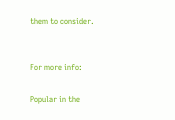them to consider.


For more info:

Popular in the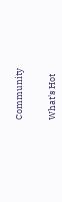Community


What's Hot